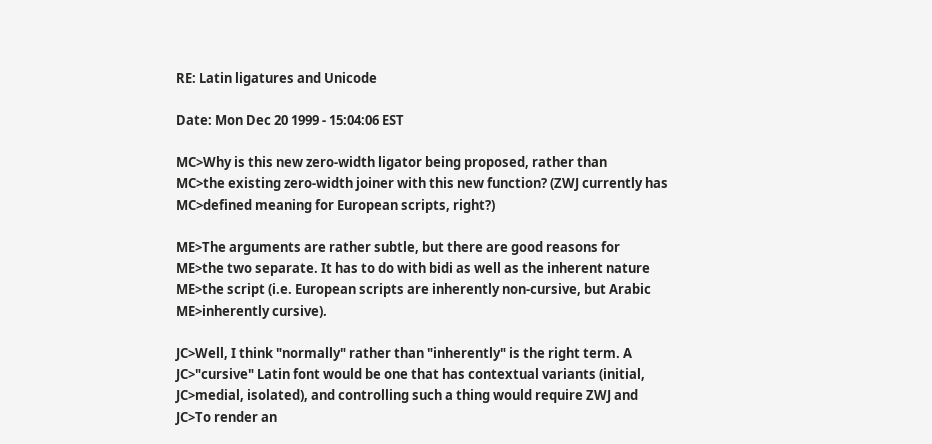RE: Latin ligatures and Unicode

Date: Mon Dec 20 1999 - 15:04:06 EST

MC>Why is this new zero-width ligator being proposed, rather than
MC>the existing zero-width joiner with this new function? (ZWJ currently has
MC>defined meaning for European scripts, right?)

ME>The arguments are rather subtle, but there are good reasons for
ME>the two separate. It has to do with bidi as well as the inherent nature
ME>the script (i.e. European scripts are inherently non-cursive, but Arabic
ME>inherently cursive).

JC>Well, I think "normally" rather than "inherently" is the right term. A
JC>"cursive" Latin font would be one that has contextual variants (initial,
JC>medial, isolated), and controlling such a thing would require ZWJ and
JC>To render an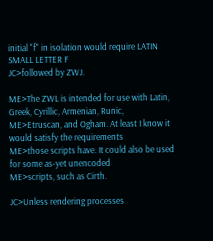initial "f" in isolation would require LATIN SMALL LETTER F
JC>followed by ZWJ.

ME>The ZWL is intended for use with Latin, Greek, Cyrillic, Armenian, Runic,
ME>Etruscan, and Ogham. At least I know it would satisfy the requirements
ME>those scripts have. It could also be used for some as-yet unencoded
ME>scripts, such as Cirth.

JC>Unless rendering processes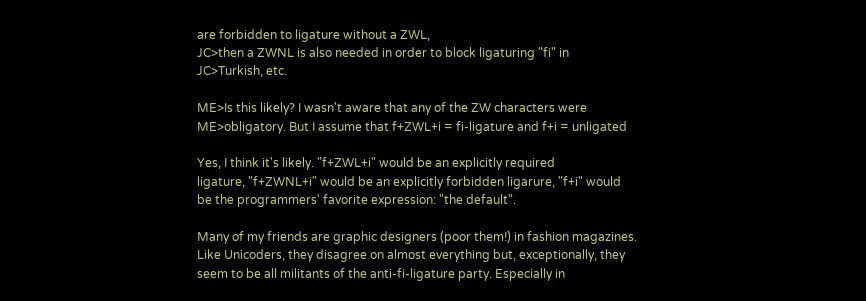are forbidden to ligature without a ZWL,
JC>then a ZWNL is also needed in order to block ligaturing "fi" in
JC>Turkish, etc.

ME>Is this likely? I wasn't aware that any of the ZW characters were
ME>obligatory. But I assume that f+ZWL+i = fi-ligature and f+i = unligated

Yes, I think it's likely. "f+ZWL+i" would be an explicitly required
ligature, "f+ZWNL+i" would be an explicitly forbidden ligarure, "f+i" would
be the programmers' favorite expression: "the default".

Many of my friends are graphic designers (poor them!) in fashion magazines.
Like Unicoders, they disagree on almost everything but, exceptionally, they
seem to be all militants of the anti-fi-ligature party. Especially in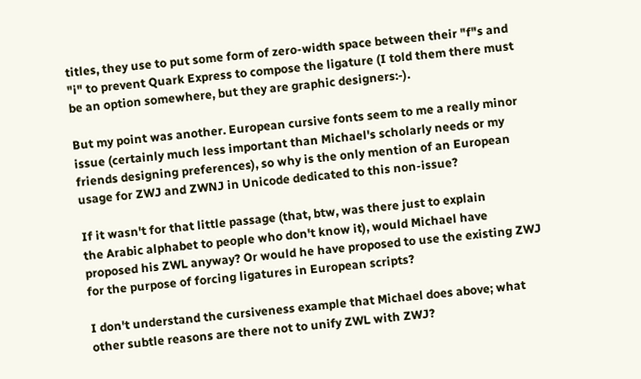titles, they use to put some form of zero-width space between their "f"s and
"i" to prevent Quark Express to compose the ligature (I told them there must
be an option somewhere, but they are graphic designers:-).

But my point was another. European cursive fonts seem to me a really minor
issue (certainly much less important than Michael's scholarly needs or my
friends designing preferences), so why is the only mention of an European
usage for ZWJ and ZWNJ in Unicode dedicated to this non-issue?

If it wasn't for that little passage (that, btw, was there just to explain
the Arabic alphabet to people who don't know it), would Michael have
proposed his ZWL anyway? Or would he have proposed to use the existing ZWJ
for the purpose of forcing ligatures in European scripts?

I don't understand the cursiveness example that Michael does above; what
other subtle reasons are there not to unify ZWL with ZWJ?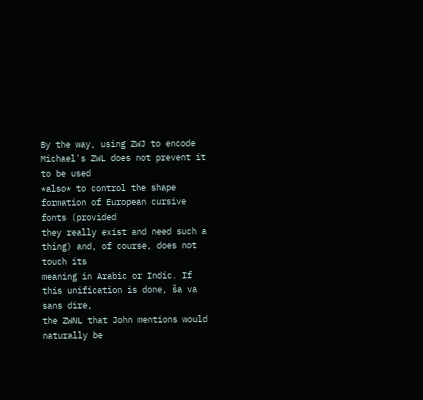By the way, using ZWJ to encode Michael's ZWL does not prevent it to be used
*also* to control the shape formation of European cursive fonts (provided
they really exist and need such a thing) and, of course, does not touch its
meaning in Arabic or Indic. If this unification is done, ša va sans dire,
the ZWNL that John mentions would naturally be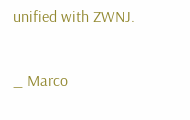unified with ZWNJ.

_ Marco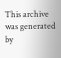This archive was generated by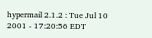hypermail 2.1.2 : Tue Jul 10 2001 - 17:20:56 EDT